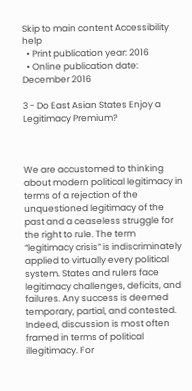Skip to main content Accessibility help
  • Print publication year: 2016
  • Online publication date: December 2016

3 - Do East Asian States Enjoy a Legitimacy Premium?



We are accustomed to thinking about modern political legitimacy in terms of a rejection of the unquestioned legitimacy of the past and a ceaseless struggle for the right to rule. The term “legitimacy crisis” is indiscriminately applied to virtually every political system. States and rulers face legitimacy challenges, deficits, and failures. Any success is deemed temporary, partial, and contested. Indeed, discussion is most often framed in terms of political illegitimacy. For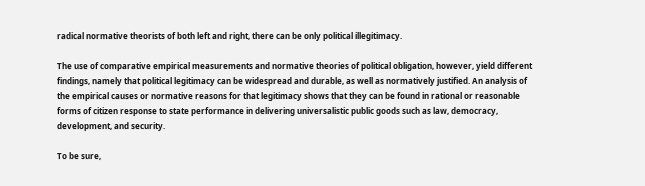radical normative theorists of both left and right, there can be only political illegitimacy.

The use of comparative empirical measurements and normative theories of political obligation, however, yield different findings, namely that political legitimacy can be widespread and durable, as well as normatively justified. An analysis of the empirical causes or normative reasons for that legitimacy shows that they can be found in rational or reasonable forms of citizen response to state performance in delivering universalistic public goods such as law, democracy, development, and security.

To be sure,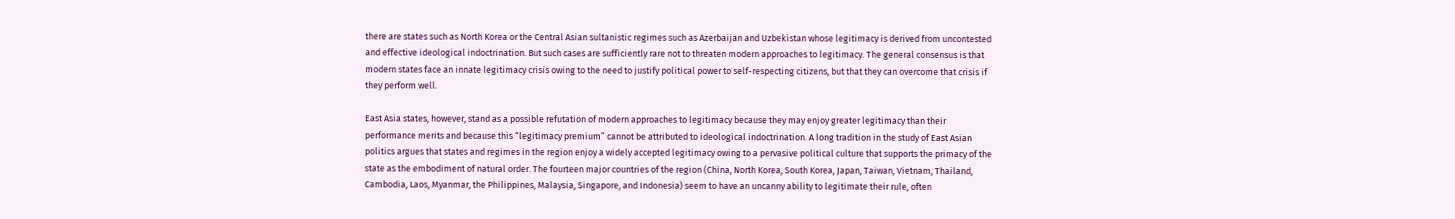there are states such as North Korea or the Central Asian sultanistic regimes such as Azerbaijan and Uzbekistan whose legitimacy is derived from uncontested and effective ideological indoctrination. But such cases are sufficiently rare not to threaten modern approaches to legitimacy. The general consensus is that modern states face an innate legitimacy crisis owing to the need to justify political power to self-respecting citizens, but that they can overcome that crisis if they perform well.

East Asia states, however, stand as a possible refutation of modern approaches to legitimacy because they may enjoy greater legitimacy than their performance merits and because this “legitimacy premium” cannot be attributed to ideological indoctrination. A long tradition in the study of East Asian politics argues that states and regimes in the region enjoy a widely accepted legitimacy owing to a pervasive political culture that supports the primacy of the state as the embodiment of natural order. The fourteen major countries of the region (China, North Korea, South Korea, Japan, Taiwan, Vietnam, Thailand, Cambodia, Laos, Myanmar, the Philippines, Malaysia, Singapore, and Indonesia) seem to have an uncanny ability to legitimate their rule, often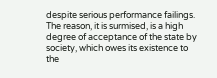despite serious performance failings. The reason, it is surmised, is a high degree of acceptance of the state by society, which owes its existence to the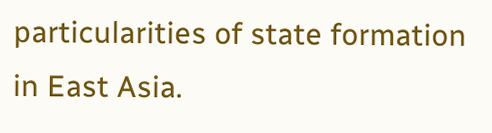particularities of state formation in East Asia.